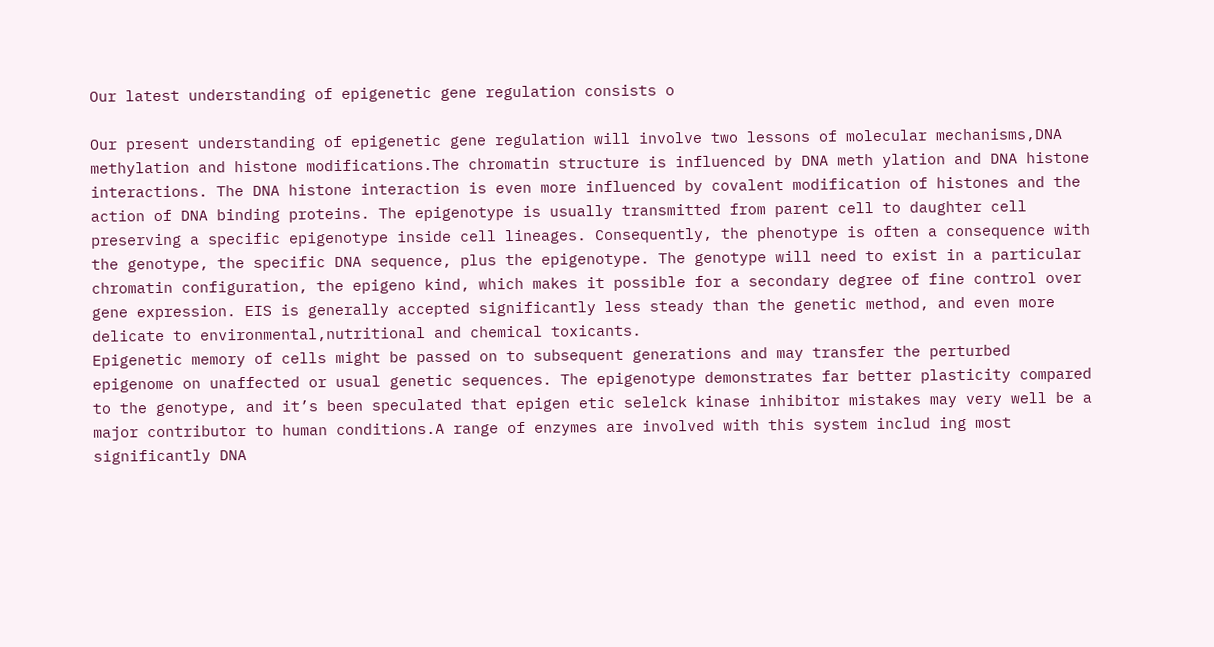Our latest understanding of epigenetic gene regulation consists o

Our present understanding of epigenetic gene regulation will involve two lessons of molecular mechanisms,DNA methylation and histone modifications.The chromatin structure is influenced by DNA meth ylation and DNA histone interactions. The DNA histone interaction is even more influenced by covalent modification of histones and the action of DNA binding proteins. The epigenotype is usually transmitted from parent cell to daughter cell preserving a specific epigenotype inside cell lineages. Consequently, the phenotype is often a consequence with the genotype, the specific DNA sequence, plus the epigenotype. The genotype will need to exist in a particular chromatin configuration, the epigeno kind, which makes it possible for a secondary degree of fine control over gene expression. EIS is generally accepted significantly less steady than the genetic method, and even more delicate to environmental,nutritional and chemical toxicants.
Epigenetic memory of cells might be passed on to subsequent generations and may transfer the perturbed epigenome on unaffected or usual genetic sequences. The epigenotype demonstrates far better plasticity compared to the genotype, and it’s been speculated that epigen etic selelck kinase inhibitor mistakes may very well be a major contributor to human conditions.A range of enzymes are involved with this system includ ing most significantly DNA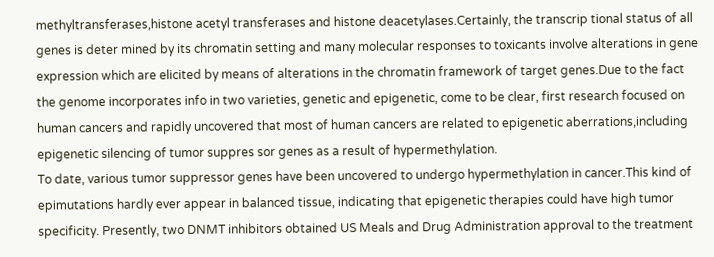methyltransferases,histone acetyl transferases and histone deacetylases.Certainly, the transcrip tional status of all genes is deter mined by its chromatin setting and many molecular responses to toxicants involve alterations in gene expression which are elicited by means of alterations in the chromatin framework of target genes.Due to the fact the genome incorporates info in two varieties, genetic and epigenetic, come to be clear, first research focused on human cancers and rapidly uncovered that most of human cancers are related to epigenetic aberrations,including epigenetic silencing of tumor suppres sor genes as a result of hypermethylation.
To date, various tumor suppressor genes have been uncovered to undergo hypermethylation in cancer.This kind of epimutations hardly ever appear in balanced tissue, indicating that epigenetic therapies could have high tumor specificity. Presently, two DNMT inhibitors obtained US Meals and Drug Administration approval to the treatment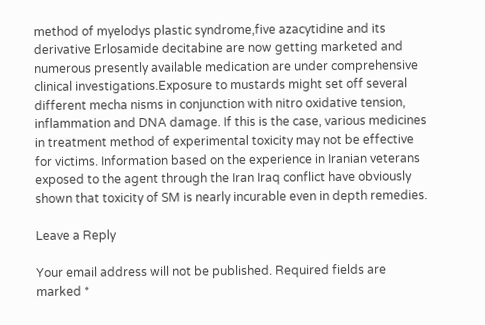method of myelodys plastic syndrome,five azacytidine and its derivative Erlosamide decitabine are now getting marketed and numerous presently available medication are under comprehensive clinical investigations.Exposure to mustards might set off several different mecha nisms in conjunction with nitro oxidative tension, inflammation and DNA damage. If this is the case, various medicines in treatment method of experimental toxicity may not be effective for victims. Information based on the experience in Iranian veterans exposed to the agent through the Iran Iraq conflict have obviously shown that toxicity of SM is nearly incurable even in depth remedies.

Leave a Reply

Your email address will not be published. Required fields are marked *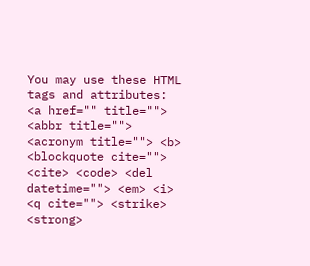You may use these HTML tags and attributes: <a href="" title=""> <abbr title=""> <acronym title=""> <b> <blockquote cite=""> <cite> <code> <del datetime=""> <em> <i> <q cite=""> <strike> <strong>